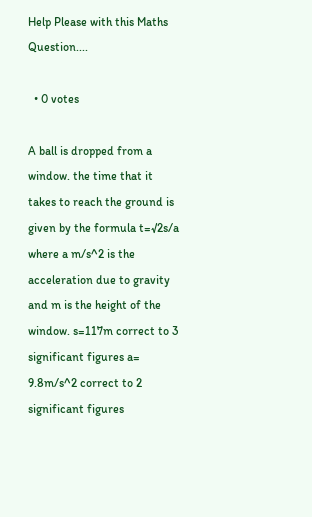Help Please with this Maths Question....

  • 0 votes

A ball is dropped from a window. the time that it takes to reach the ground is given by the formula t=√2s/a where a m/s^2 is the acceleration due to gravity and m is the height of the window. s=117m correct to 3 significant figures a= 9.8m/s^2 correct to 2 significant figures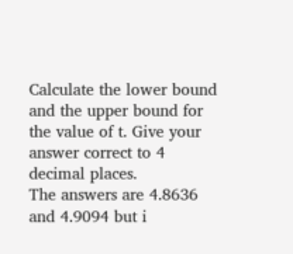Calculate the lower bound and the upper bound for the value of t. Give your answer correct to 4 decimal places.
The answers are 4.8636 and 4.9094 but i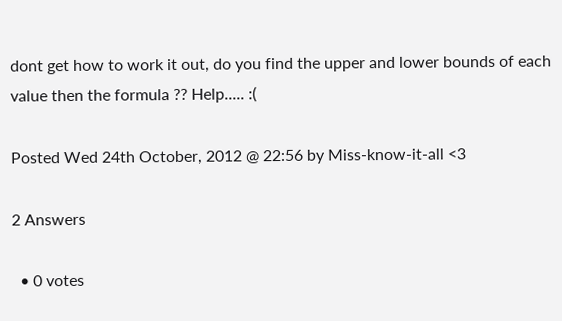dont get how to work it out, do you find the upper and lower bounds of each value then the formula ?? Help..... :(

Posted Wed 24th October, 2012 @ 22:56 by Miss-know-it-all <3

2 Answers

  • 0 votes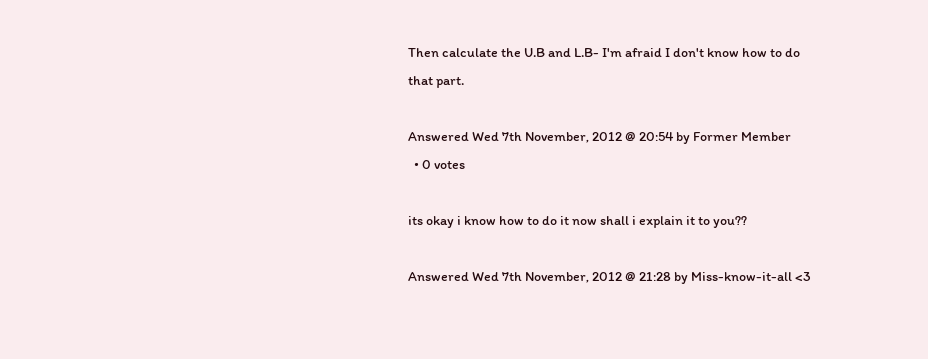Then calculate the U.B and L.B- I'm afraid I don't know how to do that part.

Answered Wed 7th November, 2012 @ 20:54 by Former Member
  • 0 votes

its okay i know how to do it now shall i explain it to you??

Answered Wed 7th November, 2012 @ 21:28 by Miss-know-it-all <3